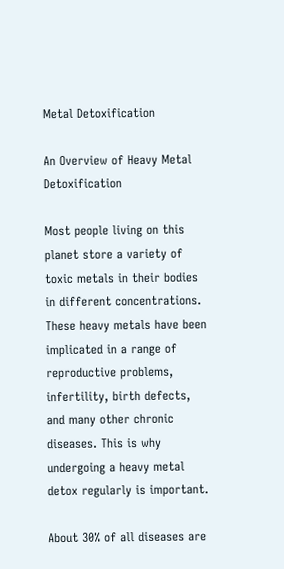Metal Detoxification

An Overview of Heavy Metal Detoxification

Most people living on this planet store a variety of toxic metals in their bodies in different concentrations. These heavy metals have been implicated in a range of reproductive problems, infertility, birth defects, and many other chronic diseases. This is why undergoing a heavy metal detox regularly is important.

About 30% of all diseases are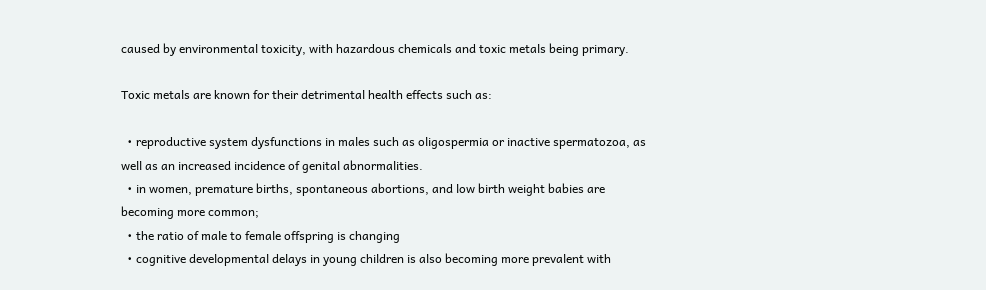caused by environmental toxicity, with hazardous chemicals and toxic metals being primary.

Toxic metals are known for their detrimental health effects such as:

  • reproductive system dysfunctions in males such as oligospermia or inactive spermatozoa, as well as an increased incidence of genital abnormalities.
  • in women, premature births, spontaneous abortions, and low birth weight babies are becoming more common;
  • the ratio of male to female offspring is changing
  • cognitive developmental delays in young children is also becoming more prevalent with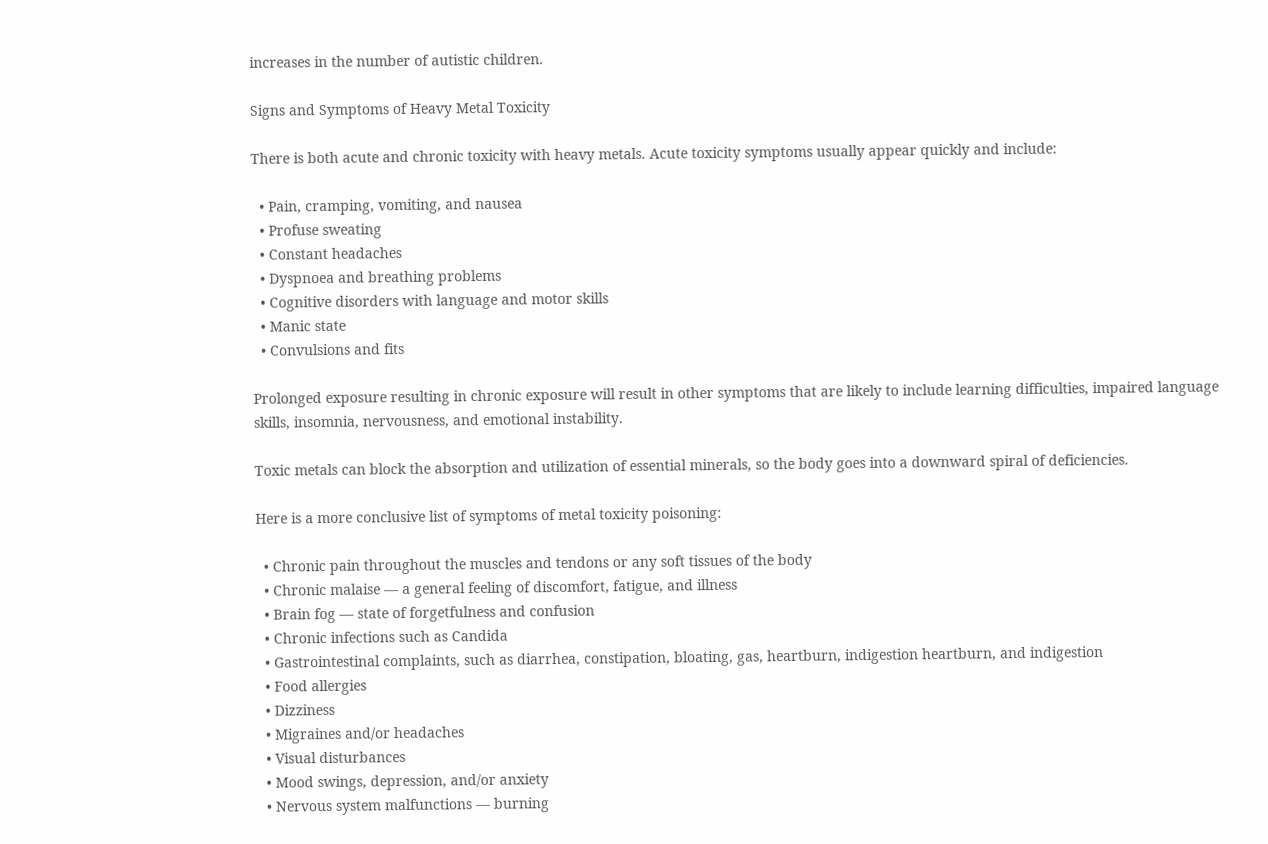increases in the number of autistic children.

Signs and Symptoms of Heavy Metal Toxicity

There is both acute and chronic toxicity with heavy metals. Acute toxicity symptoms usually appear quickly and include:

  • Pain, cramping, vomiting, and nausea
  • Profuse sweating
  • Constant headaches
  • Dyspnoea and breathing problems
  • Cognitive disorders with language and motor skills
  • Manic state
  • Convulsions and fits

Prolonged exposure resulting in chronic exposure will result in other symptoms that are likely to include learning difficulties, impaired language skills, insomnia, nervousness, and emotional instability.

Toxic metals can block the absorption and utilization of essential minerals, so the body goes into a downward spiral of deficiencies.

Here is a more conclusive list of symptoms of metal toxicity poisoning:

  • Chronic pain throughout the muscles and tendons or any soft tissues of the body
  • Chronic malaise — a general feeling of discomfort, fatigue, and illness
  • Brain fog — state of forgetfulness and confusion
  • Chronic infections such as Candida
  • Gastrointestinal complaints, such as diarrhea, constipation, bloating, gas, heartburn, indigestion heartburn, and indigestion
  • Food allergies
  • Dizziness
  • Migraines and/or headaches
  • Visual disturbances
  • Mood swings, depression, and/or anxiety
  • Nervous system malfunctions — burning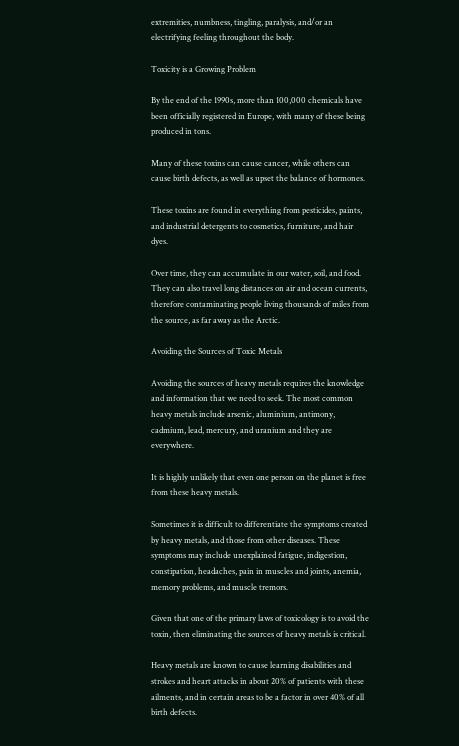extremities, numbness, tingling, paralysis, and/or an electrifying feeling throughout the body.

Toxicity is a Growing Problem

By the end of the 1990s, more than 100,000 chemicals have been officially registered in Europe, with many of these being produced in tons.

Many of these toxins can cause cancer, while others can cause birth defects, as well as upset the balance of hormones.

These toxins are found in everything from pesticides, paints, and industrial detergents to cosmetics, furniture, and hair dyes.

Over time, they can accumulate in our water, soil, and food. They can also travel long distances on air and ocean currents, therefore contaminating people living thousands of miles from the source, as far away as the Arctic.

Avoiding the Sources of Toxic Metals

Avoiding the sources of heavy metals requires the knowledge and information that we need to seek. The most common heavy metals include arsenic, aluminium, antimony, cadmium, lead, mercury, and uranium and they are everywhere.

It is highly unlikely that even one person on the planet is free from these heavy metals.

Sometimes it is difficult to differentiate the symptoms created by heavy metals, and those from other diseases. These symptoms may include unexplained fatigue, indigestion, constipation, headaches, pain in muscles and joints, anemia, memory problems, and muscle tremors.

Given that one of the primary laws of toxicology is to avoid the toxin, then eliminating the sources of heavy metals is critical.

Heavy metals are known to cause learning disabilities and strokes and heart attacks in about 20% of patients with these ailments, and in certain areas to be a factor in over 40% of all birth defects.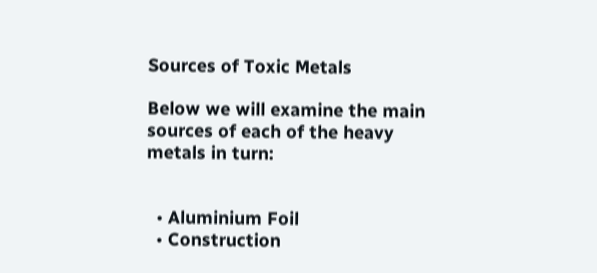Sources of Toxic Metals

Below we will examine the main sources of each of the heavy metals in turn:


  • Aluminium Foil
  • Construction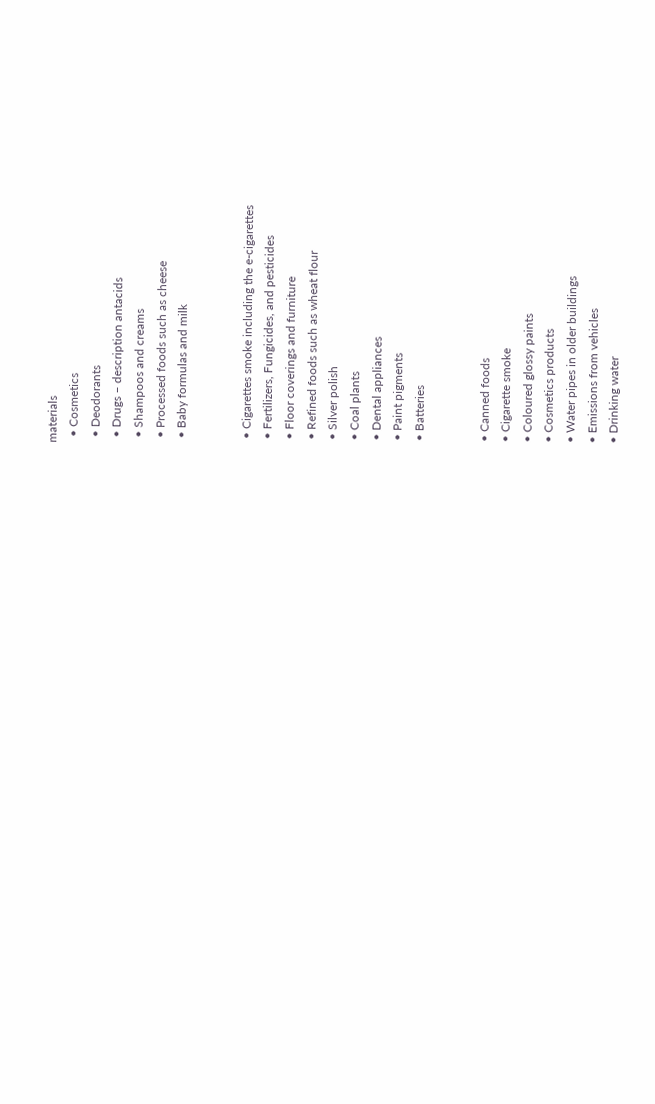materials
  • Cosmetics
  • Deodorants
  • Drugs – description antacids
  • Shampoos and creams
  • Processed foods such as cheese
  • Baby formulas and milk


  • Cigarettes smoke including the e-cigarettes
  • Fertilizers, Fungicides, and pesticides
  • Floor coverings and furniture
  • Refined foods such as wheat flour
  • Silver polish
  • Coal plants
  • Dental appliances
  • Paint pigments
  • Batteries


  • Canned foods
  • Cigarette smoke
  • Coloured glossy paints
  • Cosmetics products
  • Water pipes in older buildings
  • Emissions from vehicles
  • Drinking water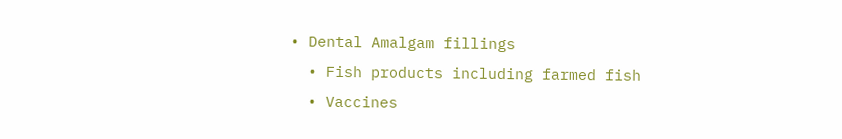• Dental Amalgam fillings
  • Fish products including farmed fish
  • Vaccines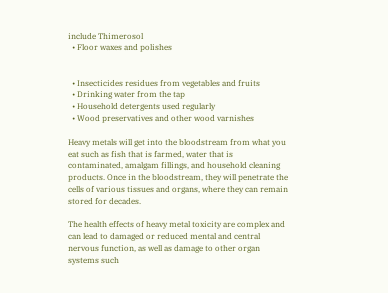include Thimerosol
  • Floor waxes and polishes


  • Insecticides residues from vegetables and fruits
  • Drinking water from the tap
  • Household detergents used regularly
  • Wood preservatives and other wood varnishes

Heavy metals will get into the bloodstream from what you eat such as fish that is farmed, water that is contaminated, amalgam fillings, and household cleaning products. Once in the bloodstream, they will penetrate the cells of various tissues and organs, where they can remain stored for decades.

The health effects of heavy metal toxicity are complex and can lead to damaged or reduced mental and central nervous function, as well as damage to other organ systems such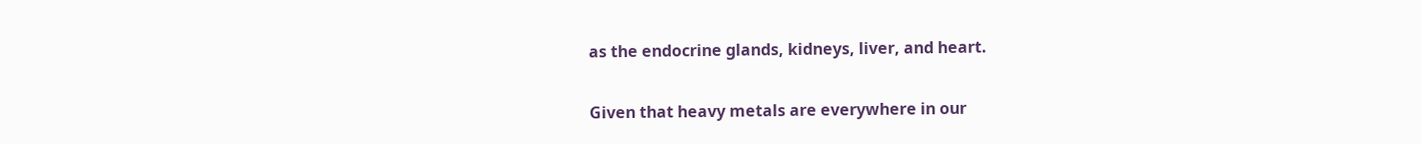as the endocrine glands, kidneys, liver, and heart.

Given that heavy metals are everywhere in our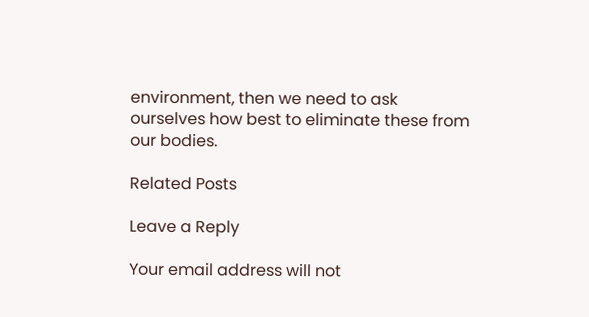environment, then we need to ask ourselves how best to eliminate these from our bodies.

Related Posts

Leave a Reply

Your email address will not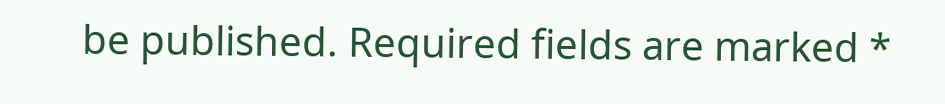be published. Required fields are marked *